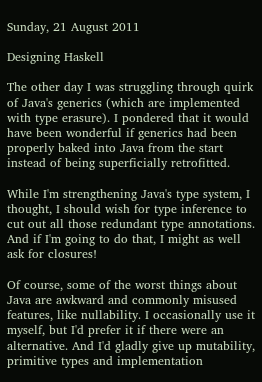Sunday, 21 August 2011

Designing Haskell

The other day I was struggling through quirk of Java's generics (which are implemented with type erasure). I pondered that it would have been wonderful if generics had been properly baked into Java from the start instead of being superficially retrofitted.

While I'm strengthening Java's type system, I thought, I should wish for type inference to cut out all those redundant type annotations. And if I'm going to do that, I might as well ask for closures!

Of course, some of the worst things about Java are awkward and commonly misused features, like nullability. I occasionally use it myself, but I'd prefer it if there were an alternative. And I'd gladly give up mutability, primitive types and implementation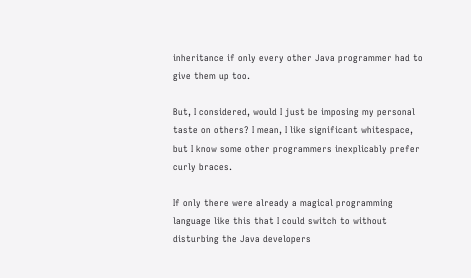inheritance if only every other Java programmer had to give them up too.

But, I considered, would I just be imposing my personal taste on others? I mean, I like significant whitespace, but I know some other programmers inexplicably prefer curly braces.

If only there were already a magical programming language like this that I could switch to without disturbing the Java developers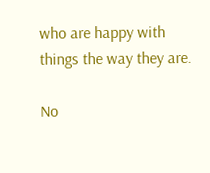who are happy with things the way they are.

No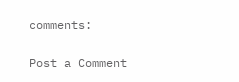comments:

Post a Comment